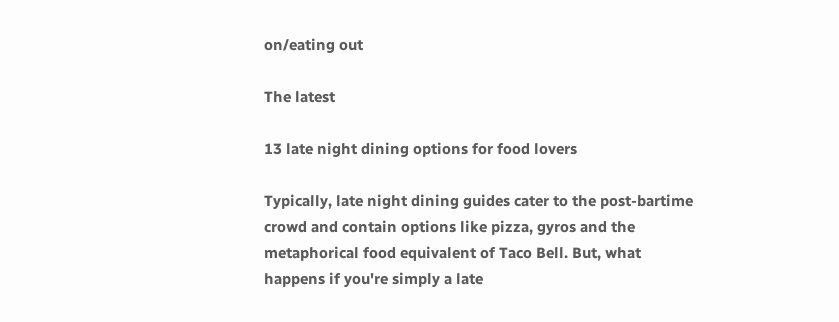on/eating out

The latest

13 late night dining options for food lovers

Typically, late night dining guides cater to the post-bartime crowd and contain options like pizza, gyros and the metaphorical food equivalent of Taco Bell. But, what happens if you're simply a late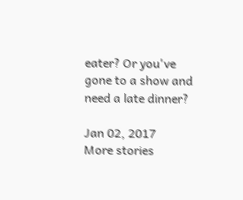eater? Or you've gone to a show and need a late dinner?

Jan 02, 2017
More stories